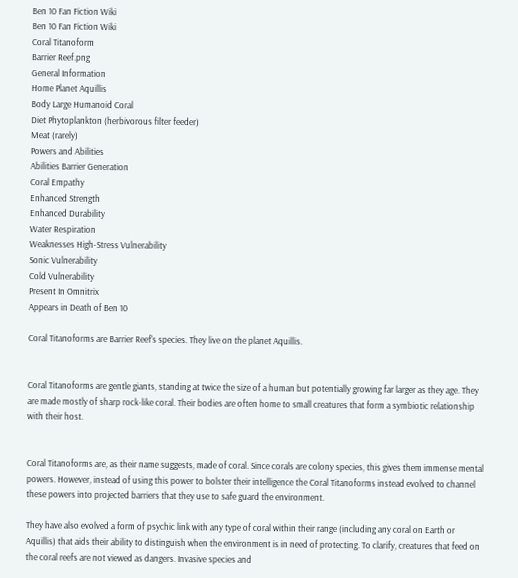Ben 10 Fan Fiction Wiki
Ben 10 Fan Fiction Wiki
Coral Titanoform
Barrier Reef.png
General Information
Home Planet Aquillis
Body Large Humanoid Coral
Diet Phytoplankton (herbivorous filter feeder)
Meat (rarely)
Powers and Abilities
Abilities Barrier Generation
Coral Empathy
Enhanced Strength
Enhanced Durability
Water Respiration
Weaknesses High-Stress Vulnerability
Sonic Vulnerability
Cold Vulnerability
Present In Omnitrix
Appears in Death of Ben 10

Coral Titanoforms are Barrier Reef's species. They live on the planet Aquillis.


Coral Titanoforms are gentle giants, standing at twice the size of a human but potentially growing far larger as they age. They are made mostly of sharp rock-like coral. Their bodies are often home to small creatures that form a symbiotic relationship with their host.


Coral Titanoforms are, as their name suggests, made of coral. Since corals are colony species, this gives them immense mental powers. However, instead of using this power to bolster their intelligence the Coral Titanoforms instead evolved to channel these powers into projected barriers that they use to safe guard the environment.

They have also evolved a form of psychic link with any type of coral within their range (including any coral on Earth or Aquillis) that aids their ability to distinguish when the environment is in need of protecting. To clarify, creatures that feed on the coral reefs are not viewed as dangers. Invasive species and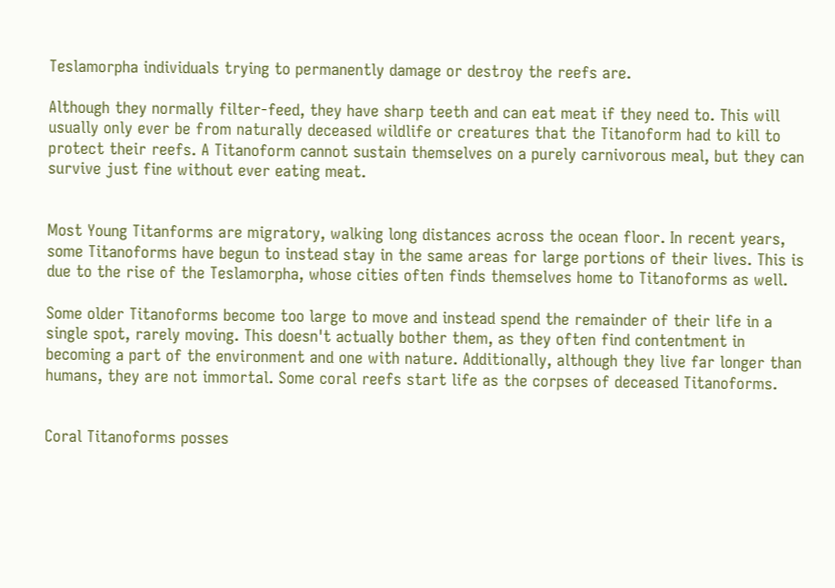Teslamorpha individuals trying to permanently damage or destroy the reefs are.

Although they normally filter-feed, they have sharp teeth and can eat meat if they need to. This will usually only ever be from naturally deceased wildlife or creatures that the Titanoform had to kill to protect their reefs. A Titanoform cannot sustain themselves on a purely carnivorous meal, but they can survive just fine without ever eating meat.


Most Young Titanforms are migratory, walking long distances across the ocean floor. In recent years, some Titanoforms have begun to instead stay in the same areas for large portions of their lives. This is due to the rise of the Teslamorpha, whose cities often finds themselves home to Titanoforms as well.

Some older Titanoforms become too large to move and instead spend the remainder of their life in a single spot, rarely moving. This doesn't actually bother them, as they often find contentment in becoming a part of the environment and one with nature. Additionally, although they live far longer than humans, they are not immortal. Some coral reefs start life as the corpses of deceased Titanoforms.


Coral Titanoforms posses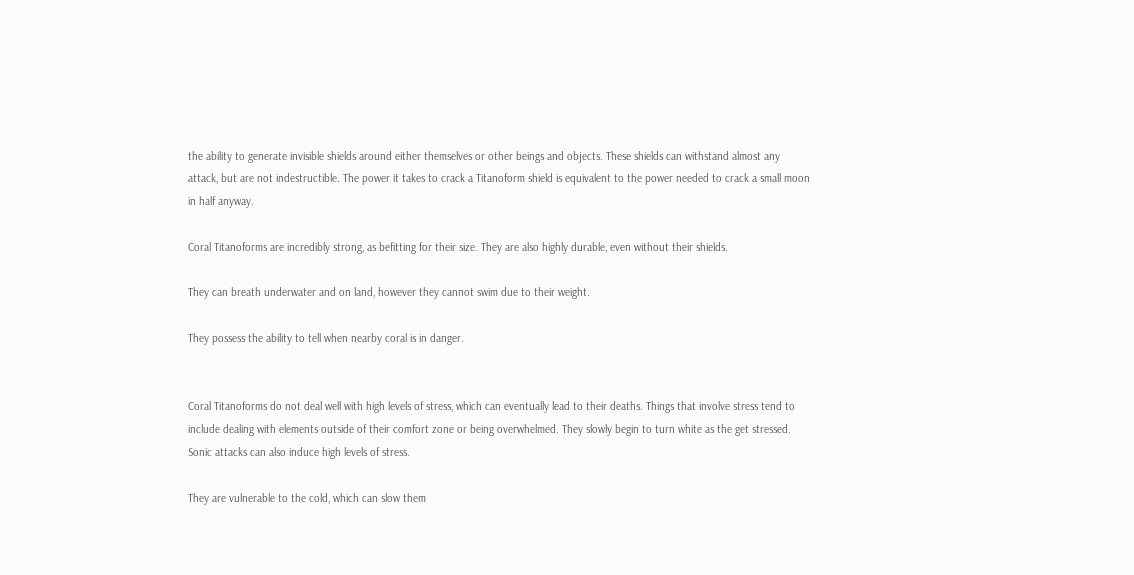the ability to generate invisible shields around either themselves or other beings and objects. These shields can withstand almost any attack, but are not indestructible. The power it takes to crack a Titanoform shield is equivalent to the power needed to crack a small moon in half anyway.

Coral Titanoforms are incredibly strong, as befitting for their size. They are also highly durable, even without their shields.

They can breath underwater and on land, however they cannot swim due to their weight.

They possess the ability to tell when nearby coral is in danger.


Coral Titanoforms do not deal well with high levels of stress, which can eventually lead to their deaths. Things that involve stress tend to include dealing with elements outside of their comfort zone or being overwhelmed. They slowly begin to turn white as the get stressed. Sonic attacks can also induce high levels of stress.

They are vulnerable to the cold, which can slow them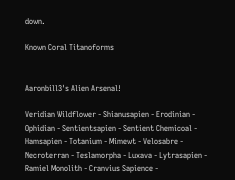down.

Known Coral Titanoforms


Aaronbill3's Alien Arsenal!

Veridian Wildflower - Shianusapien - Erodinian - Ophidian - Sentientsapien - Sentient Chemicoal - Hamsapien - Totanium - Mimewt - Velosabre - Necroterran - Teslamorpha - Luxava - Lytrasapien - Ramiel Monolith - Cranvius Sapience -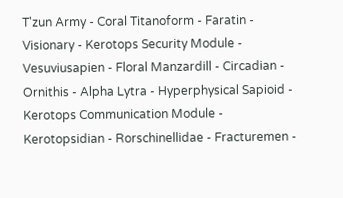T'zun Army - Coral Titanoform - Faratin - Visionary - Kerotops Security Module - Vesuviusapien - Floral Manzardill - Circadian - Ornithis - Alpha Lytra - Hyperphysical Sapioid - Kerotops Communication Module - Kerotopsidian - Rorschinellidae - Fracturemen -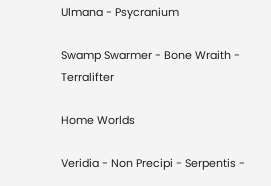Ulmana - Psycranium

Swamp Swarmer - Bone Wraith - Terralifter

Home Worlds

Veridia - Non Precipi - Serpentis -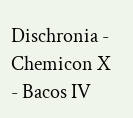Dischronia - Chemicon X - Bacos IV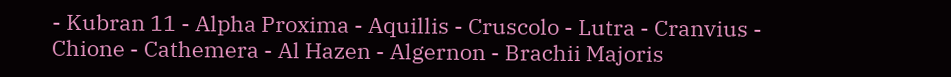- Kubran 11 - Alpha Proxima - Aquillis - Cruscolo - Lutra - Cranvius - Chione - Cathemera - Al Hazen - Algernon - Brachii Majoris